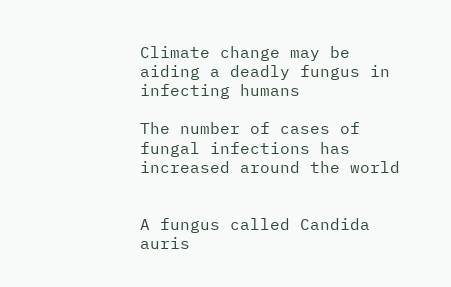Climate change may be aiding a deadly fungus in infecting humans

The number of cases of fungal infections has increased around the world


A fungus called Candida auris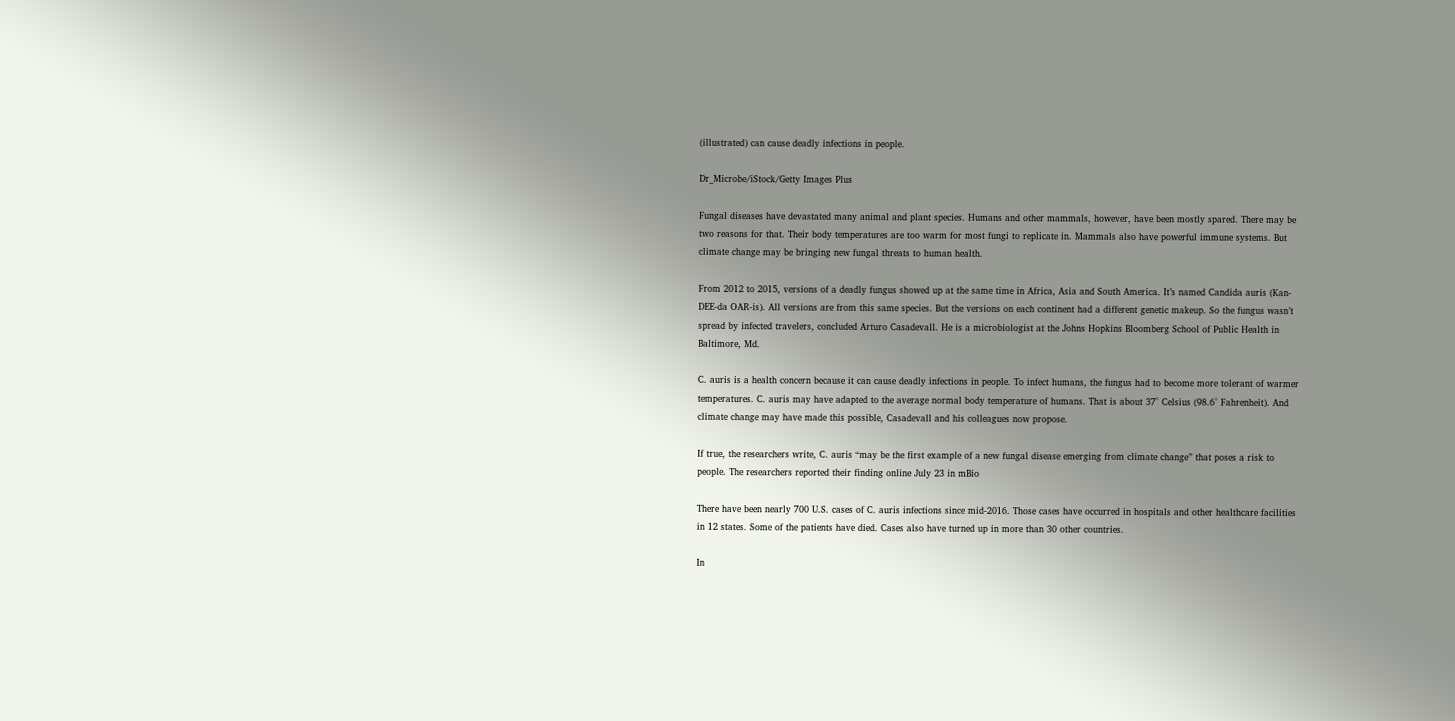(illustrated) can cause deadly infections in people.

Dr_Microbe/iStock/Getty Images Plus

Fungal diseases have devastated many animal and plant species. Humans and other mammals, however, have been mostly spared. There may be two reasons for that. Their body temperatures are too warm for most fungi to replicate in. Mammals also have powerful immune systems. But climate change may be bringing new fungal threats to human health.

From 2012 to 2015, versions of a deadly fungus showed up at the same time in Africa, Asia and South America. It’s named Candida auris (Kan-DEE-da OAR-is). All versions are from this same species. But the versions on each continent had a different genetic makeup. So the fungus wasn’t spread by infected travelers, concluded Arturo Casadevall. He is a microbiologist at the Johns Hopkins Bloomberg School of Public Health in Baltimore, Md.

C. auris is a health concern because it can cause deadly infections in people. To infect humans, the fungus had to become more tolerant of warmer temperatures. C. auris may have adapted to the average normal body temperature of humans. That is about 37° Celsius (98.6° Fahrenheit). And climate change may have made this possible, Casadevall and his colleagues now propose.

If true, the researchers write, C. auris “may be the first example of a new fungal disease emerging from climate change” that poses a risk to people. The researchers reported their finding online July 23 in mBio

There have been nearly 700 U.S. cases of C. auris infections since mid-2016. Those cases have occurred in hospitals and other healthcare facilities in 12 states. Some of the patients have died. Cases also have turned up in more than 30 other countries.

In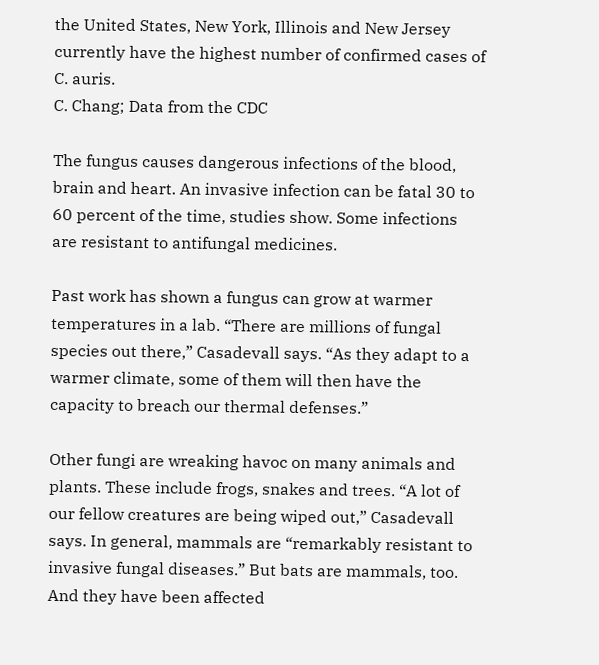the United States, New York, Illinois and New Jersey currently have the highest number of confirmed cases of C. auris.
C. Chang; Data from the CDC

The fungus causes dangerous infections of the blood, brain and heart. An invasive infection can be fatal 30 to 60 percent of the time, studies show. Some infections are resistant to antifungal medicines.

Past work has shown a fungus can grow at warmer temperatures in a lab. “There are millions of fungal species out there,” Casadevall says. “As they adapt to a warmer climate, some of them will then have the capacity to breach our thermal defenses.”

Other fungi are wreaking havoc on many animals and plants. These include frogs, snakes and trees. “A lot of our fellow creatures are being wiped out,” Casadevall says. In general, mammals are “remarkably resistant to invasive fungal diseases.” But bats are mammals, too. And they have been affected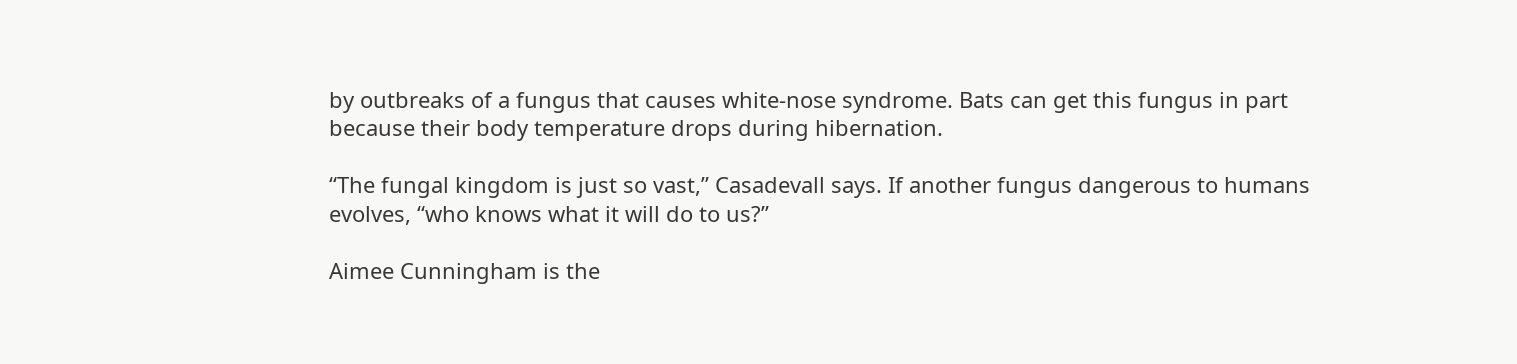by outbreaks of a fungus that causes white-nose syndrome. Bats can get this fungus in part because their body temperature drops during hibernation.

“The fungal kingdom is just so vast,” Casadevall says. If another fungus dangerous to humans evolves, “who knows what it will do to us?”

Aimee Cunningham is the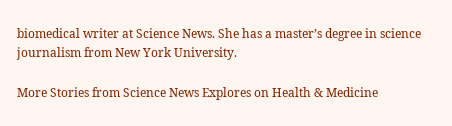biomedical writer at Science News. She has a master’s degree in science journalism from New York University.

More Stories from Science News Explores on Health & Medicine